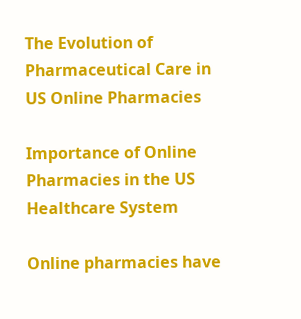The Evolution of Pharmaceutical Care in US Online Pharmacies

Importance of Online Pharmacies in the US Healthcare System

Online pharmacies have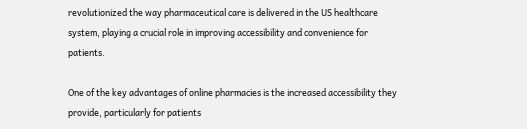revolutionized the way pharmaceutical care is delivered in the US healthcare system, playing a crucial role in improving accessibility and convenience for patients.

One of the key advantages of online pharmacies is the increased accessibility they provide, particularly for patients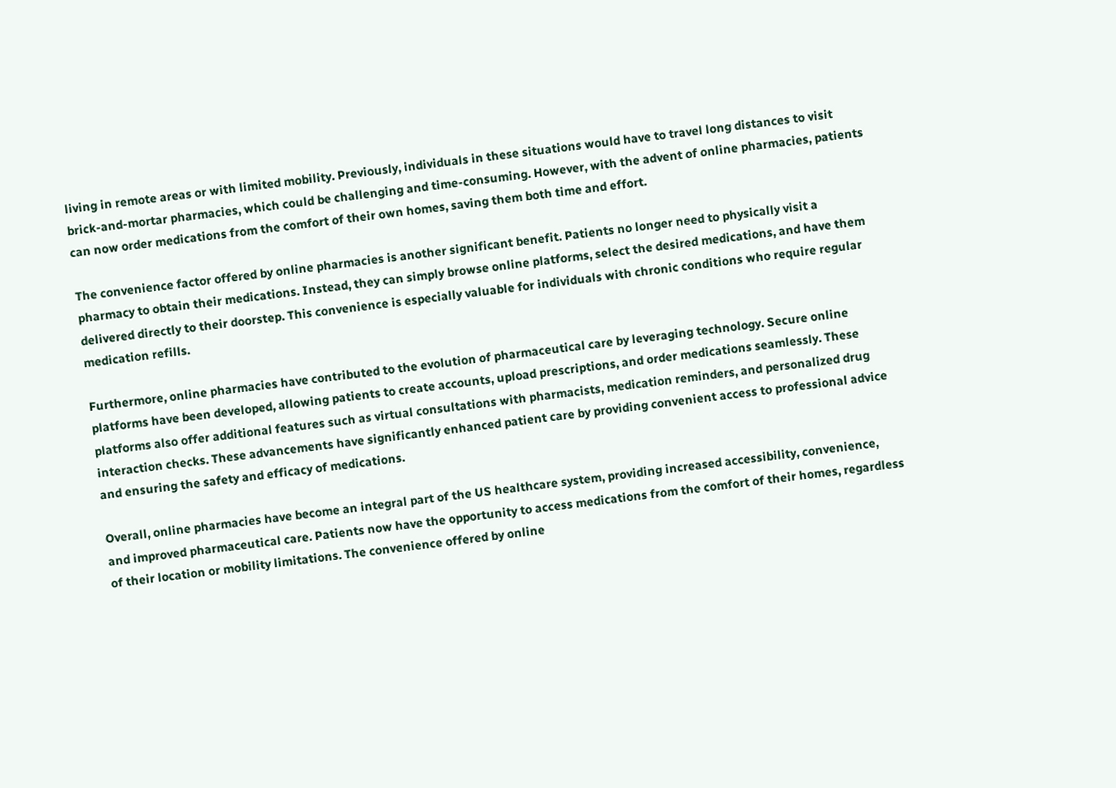living in remote areas or with limited mobility. Previously, individuals in these situations would have to travel long distances to visit brick-and-mortar pharmacies, which could be challenging and time-consuming. However, with the advent of online pharmacies, patients can now order medications from the comfort of their own homes, saving them both time and effort.

The convenience factor offered by online pharmacies is another significant benefit. Patients no longer need to physically visit a pharmacy to obtain their medications. Instead, they can simply browse online platforms, select the desired medications, and have them delivered directly to their doorstep. This convenience is especially valuable for individuals with chronic conditions who require regular medication refills.

Furthermore, online pharmacies have contributed to the evolution of pharmaceutical care by leveraging technology. Secure online platforms have been developed, allowing patients to create accounts, upload prescriptions, and order medications seamlessly. These platforms also offer additional features such as virtual consultations with pharmacists, medication reminders, and personalized drug interaction checks. These advancements have significantly enhanced patient care by providing convenient access to professional advice and ensuring the safety and efficacy of medications.

Overall, online pharmacies have become an integral part of the US healthcare system, providing increased accessibility, convenience, and improved pharmaceutical care. Patients now have the opportunity to access medications from the comfort of their homes, regardless of their location or mobility limitations. The convenience offered by online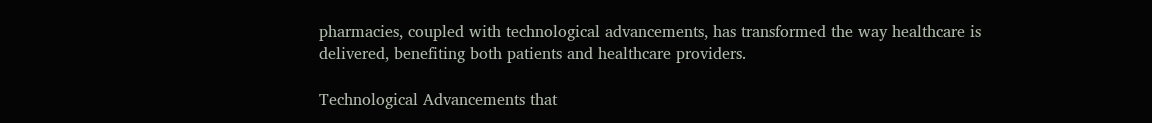pharmacies, coupled with technological advancements, has transformed the way healthcare is delivered, benefiting both patients and healthcare providers.

Technological Advancements that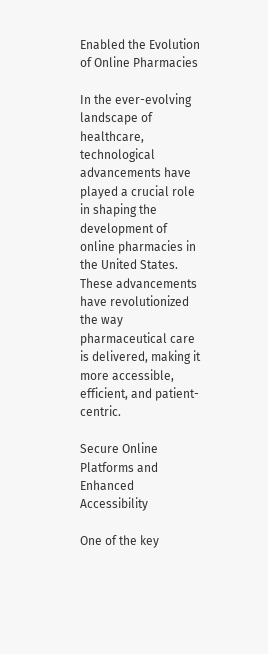Enabled the Evolution of Online Pharmacies

In the ever-evolving landscape of healthcare, technological advancements have played a crucial role in shaping the development of online pharmacies in the United States. These advancements have revolutionized the way pharmaceutical care is delivered, making it more accessible, efficient, and patient-centric.

Secure Online Platforms and Enhanced Accessibility

One of the key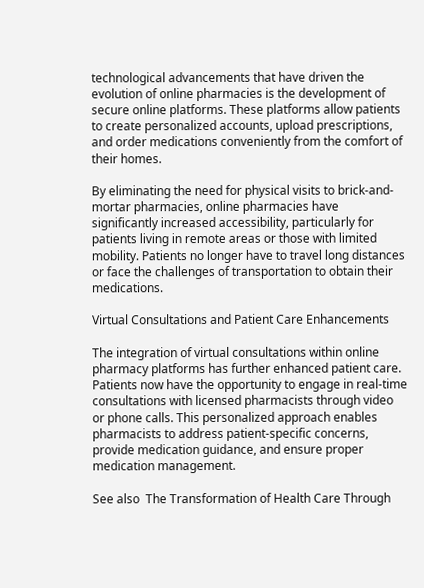technological advancements that have driven the evolution of online pharmacies is the development of secure online platforms. These platforms allow patients to create personalized accounts, upload prescriptions, and order medications conveniently from the comfort of their homes.

By eliminating the need for physical visits to brick-and-mortar pharmacies, online pharmacies have significantly increased accessibility, particularly for patients living in remote areas or those with limited mobility. Patients no longer have to travel long distances or face the challenges of transportation to obtain their medications.

Virtual Consultations and Patient Care Enhancements

The integration of virtual consultations within online pharmacy platforms has further enhanced patient care. Patients now have the opportunity to engage in real-time consultations with licensed pharmacists through video or phone calls. This personalized approach enables pharmacists to address patient-specific concerns, provide medication guidance, and ensure proper medication management.

See also  The Transformation of Health Care Through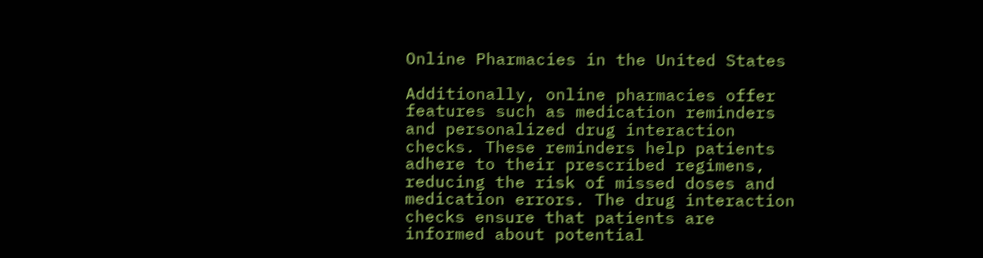Online Pharmacies in the United States

Additionally, online pharmacies offer features such as medication reminders and personalized drug interaction checks. These reminders help patients adhere to their prescribed regimens, reducing the risk of missed doses and medication errors. The drug interaction checks ensure that patients are informed about potential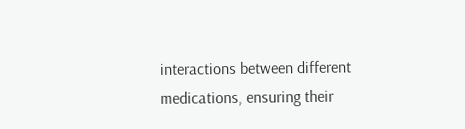interactions between different medications, ensuring their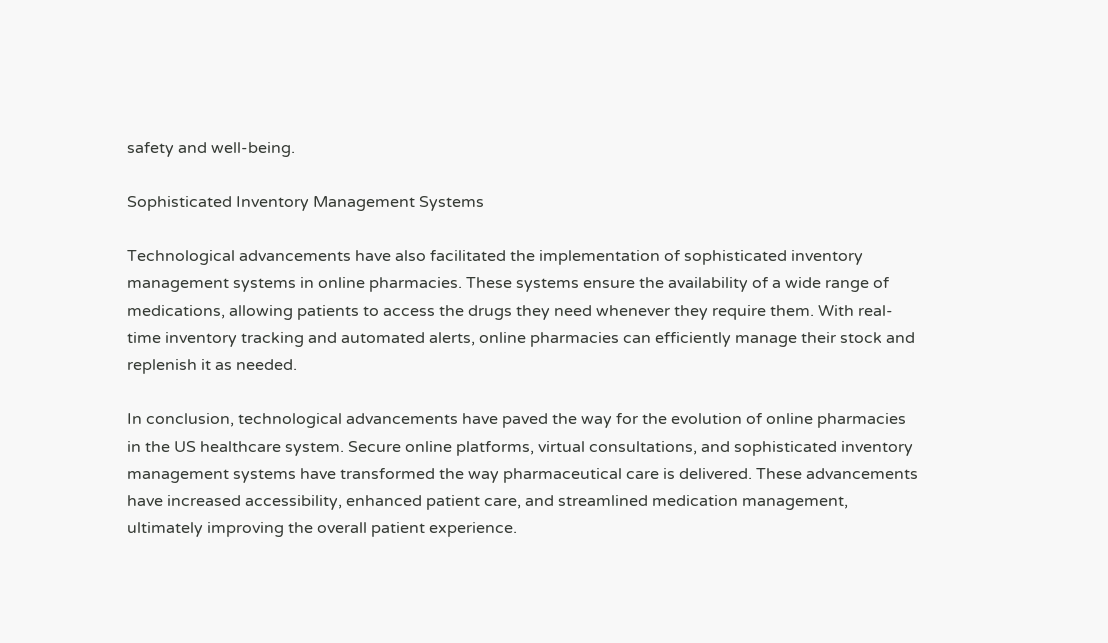safety and well-being.

Sophisticated Inventory Management Systems

Technological advancements have also facilitated the implementation of sophisticated inventory management systems in online pharmacies. These systems ensure the availability of a wide range of medications, allowing patients to access the drugs they need whenever they require them. With real-time inventory tracking and automated alerts, online pharmacies can efficiently manage their stock and replenish it as needed.

In conclusion, technological advancements have paved the way for the evolution of online pharmacies in the US healthcare system. Secure online platforms, virtual consultations, and sophisticated inventory management systems have transformed the way pharmaceutical care is delivered. These advancements have increased accessibility, enhanced patient care, and streamlined medication management, ultimately improving the overall patient experience.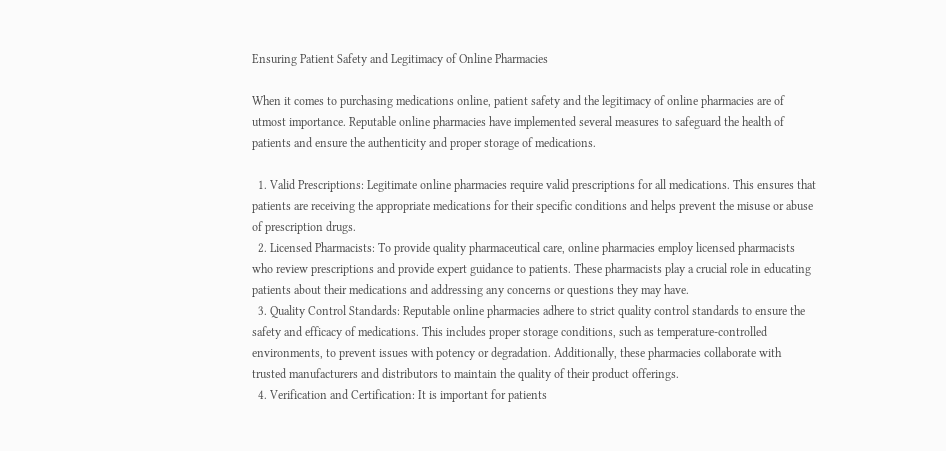Ensuring Patient Safety and Legitimacy of Online Pharmacies

When it comes to purchasing medications online, patient safety and the legitimacy of online pharmacies are of utmost importance. Reputable online pharmacies have implemented several measures to safeguard the health of patients and ensure the authenticity and proper storage of medications.

  1. Valid Prescriptions: Legitimate online pharmacies require valid prescriptions for all medications. This ensures that patients are receiving the appropriate medications for their specific conditions and helps prevent the misuse or abuse of prescription drugs.
  2. Licensed Pharmacists: To provide quality pharmaceutical care, online pharmacies employ licensed pharmacists who review prescriptions and provide expert guidance to patients. These pharmacists play a crucial role in educating patients about their medications and addressing any concerns or questions they may have.
  3. Quality Control Standards: Reputable online pharmacies adhere to strict quality control standards to ensure the safety and efficacy of medications. This includes proper storage conditions, such as temperature-controlled environments, to prevent issues with potency or degradation. Additionally, these pharmacies collaborate with trusted manufacturers and distributors to maintain the quality of their product offerings.
  4. Verification and Certification: It is important for patients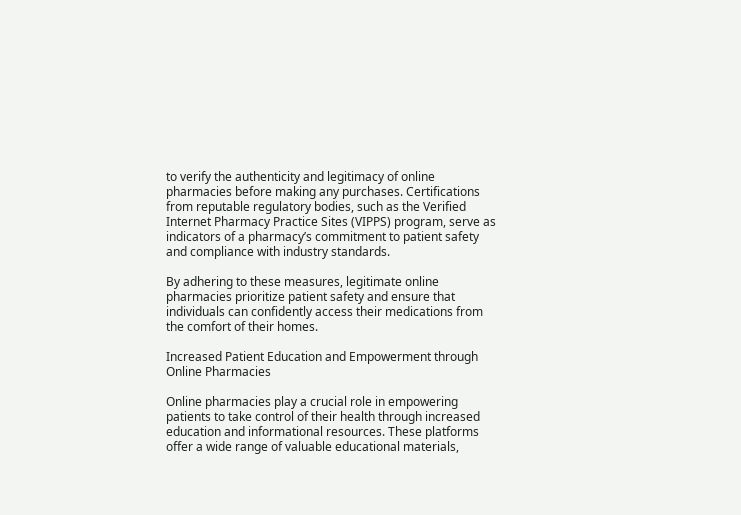to verify the authenticity and legitimacy of online pharmacies before making any purchases. Certifications from reputable regulatory bodies, such as the Verified Internet Pharmacy Practice Sites (VIPPS) program, serve as indicators of a pharmacy’s commitment to patient safety and compliance with industry standards.

By adhering to these measures, legitimate online pharmacies prioritize patient safety and ensure that individuals can confidently access their medications from the comfort of their homes.

Increased Patient Education and Empowerment through Online Pharmacies

Online pharmacies play a crucial role in empowering patients to take control of their health through increased education and informational resources. These platforms offer a wide range of valuable educational materials,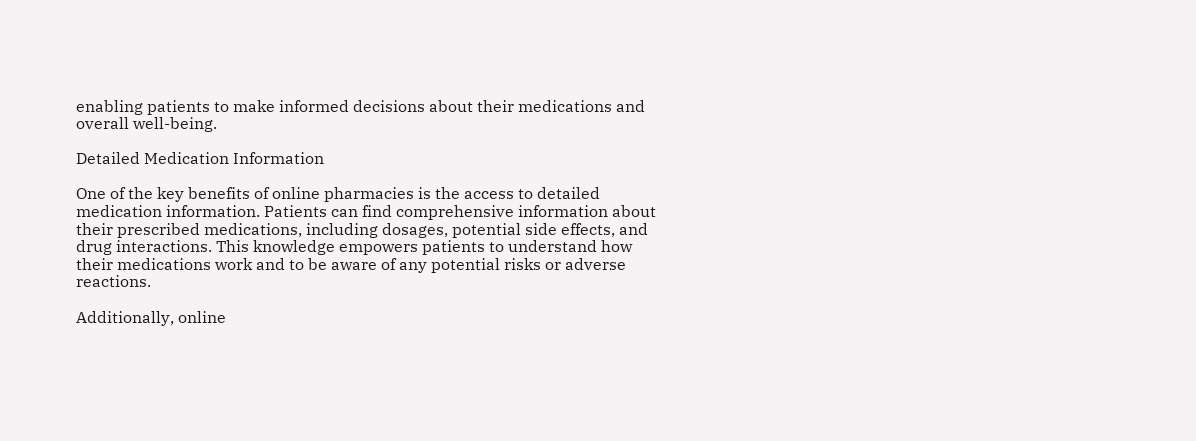enabling patients to make informed decisions about their medications and overall well-being.

Detailed Medication Information

One of the key benefits of online pharmacies is the access to detailed medication information. Patients can find comprehensive information about their prescribed medications, including dosages, potential side effects, and drug interactions. This knowledge empowers patients to understand how their medications work and to be aware of any potential risks or adverse reactions.

Additionally, online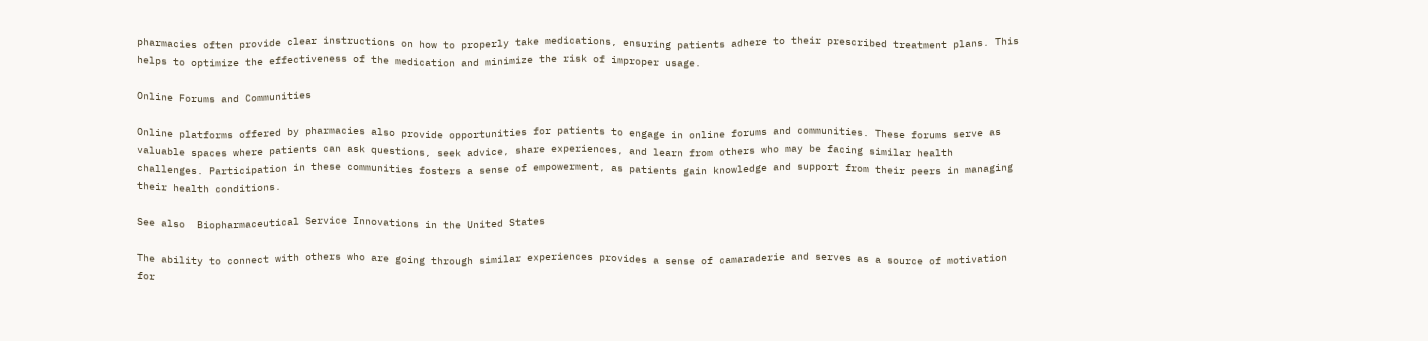pharmacies often provide clear instructions on how to properly take medications, ensuring patients adhere to their prescribed treatment plans. This helps to optimize the effectiveness of the medication and minimize the risk of improper usage.

Online Forums and Communities

Online platforms offered by pharmacies also provide opportunities for patients to engage in online forums and communities. These forums serve as valuable spaces where patients can ask questions, seek advice, share experiences, and learn from others who may be facing similar health challenges. Participation in these communities fosters a sense of empowerment, as patients gain knowledge and support from their peers in managing their health conditions.

See also  Biopharmaceutical Service Innovations in the United States

The ability to connect with others who are going through similar experiences provides a sense of camaraderie and serves as a source of motivation for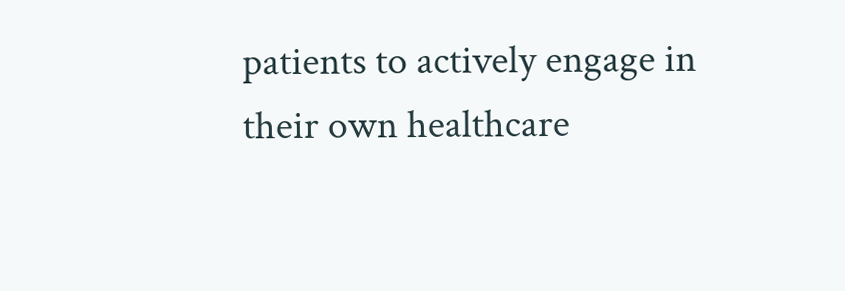patients to actively engage in their own healthcare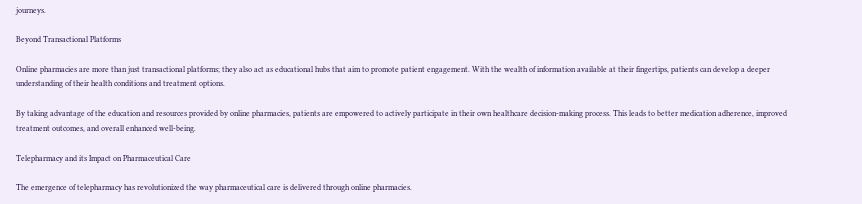journeys.

Beyond Transactional Platforms

Online pharmacies are more than just transactional platforms; they also act as educational hubs that aim to promote patient engagement. With the wealth of information available at their fingertips, patients can develop a deeper understanding of their health conditions and treatment options.

By taking advantage of the education and resources provided by online pharmacies, patients are empowered to actively participate in their own healthcare decision-making process. This leads to better medication adherence, improved treatment outcomes, and overall enhanced well-being.

Telepharmacy and its Impact on Pharmaceutical Care

The emergence of telepharmacy has revolutionized the way pharmaceutical care is delivered through online pharmacies.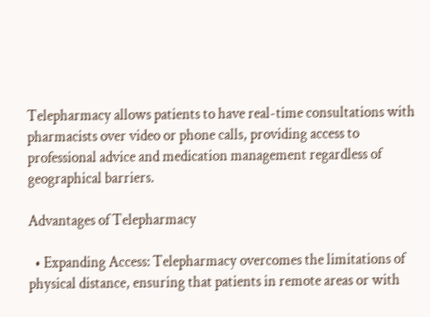Telepharmacy allows patients to have real-time consultations with pharmacists over video or phone calls, providing access to professional advice and medication management regardless of geographical barriers.

Advantages of Telepharmacy

  • Expanding Access: Telepharmacy overcomes the limitations of physical distance, ensuring that patients in remote areas or with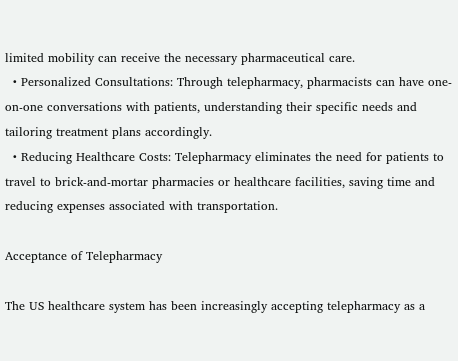limited mobility can receive the necessary pharmaceutical care.
  • Personalized Consultations: Through telepharmacy, pharmacists can have one-on-one conversations with patients, understanding their specific needs and tailoring treatment plans accordingly.
  • Reducing Healthcare Costs: Telepharmacy eliminates the need for patients to travel to brick-and-mortar pharmacies or healthcare facilities, saving time and reducing expenses associated with transportation.

Acceptance of Telepharmacy

The US healthcare system has been increasingly accepting telepharmacy as a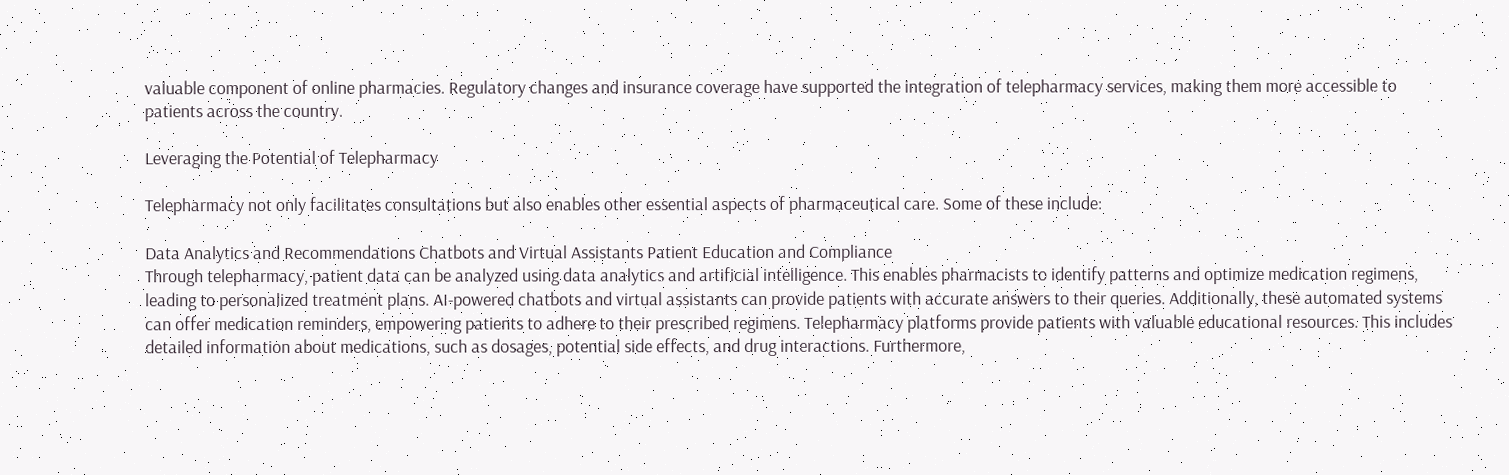valuable component of online pharmacies. Regulatory changes and insurance coverage have supported the integration of telepharmacy services, making them more accessible to patients across the country.

Leveraging the Potential of Telepharmacy

Telepharmacy not only facilitates consultations but also enables other essential aspects of pharmaceutical care. Some of these include:

Data Analytics and Recommendations Chatbots and Virtual Assistants Patient Education and Compliance
Through telepharmacy, patient data can be analyzed using data analytics and artificial intelligence. This enables pharmacists to identify patterns and optimize medication regimens, leading to personalized treatment plans. AI-powered chatbots and virtual assistants can provide patients with accurate answers to their queries. Additionally, these automated systems can offer medication reminders, empowering patients to adhere to their prescribed regimens. Telepharmacy platforms provide patients with valuable educational resources. This includes detailed information about medications, such as dosages, potential side effects, and drug interactions. Furthermore,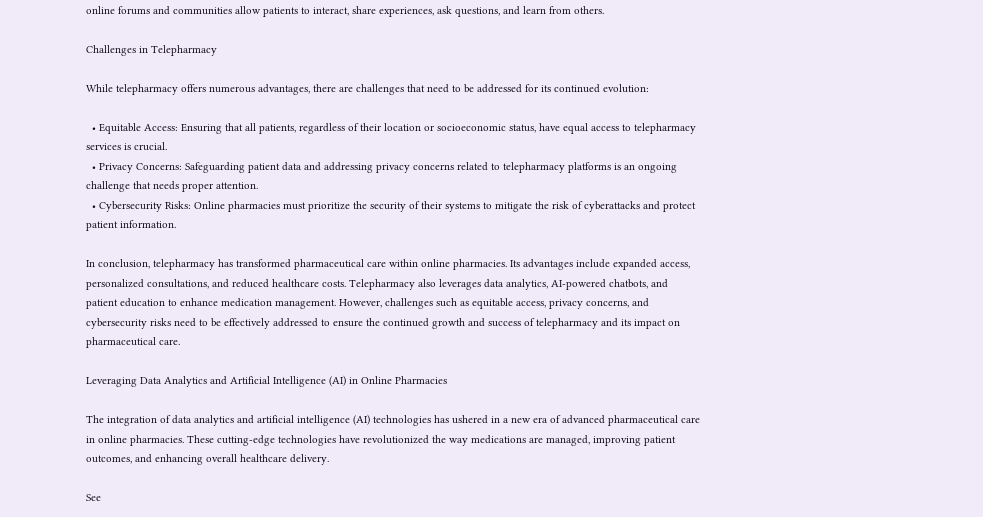online forums and communities allow patients to interact, share experiences, ask questions, and learn from others.

Challenges in Telepharmacy

While telepharmacy offers numerous advantages, there are challenges that need to be addressed for its continued evolution:

  • Equitable Access: Ensuring that all patients, regardless of their location or socioeconomic status, have equal access to telepharmacy services is crucial.
  • Privacy Concerns: Safeguarding patient data and addressing privacy concerns related to telepharmacy platforms is an ongoing challenge that needs proper attention.
  • Cybersecurity Risks: Online pharmacies must prioritize the security of their systems to mitigate the risk of cyberattacks and protect patient information.

In conclusion, telepharmacy has transformed pharmaceutical care within online pharmacies. Its advantages include expanded access, personalized consultations, and reduced healthcare costs. Telepharmacy also leverages data analytics, AI-powered chatbots, and patient education to enhance medication management. However, challenges such as equitable access, privacy concerns, and cybersecurity risks need to be effectively addressed to ensure the continued growth and success of telepharmacy and its impact on pharmaceutical care.

Leveraging Data Analytics and Artificial Intelligence (AI) in Online Pharmacies

The integration of data analytics and artificial intelligence (AI) technologies has ushered in a new era of advanced pharmaceutical care in online pharmacies. These cutting-edge technologies have revolutionized the way medications are managed, improving patient outcomes, and enhancing overall healthcare delivery.

See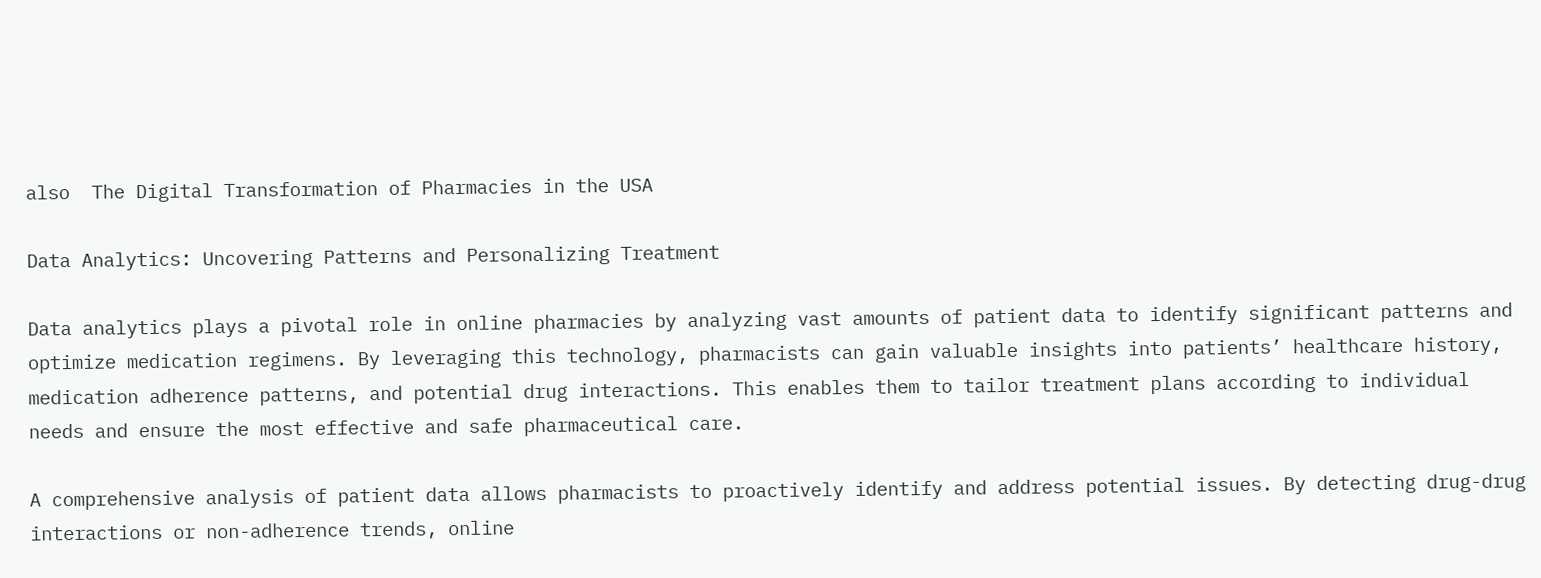also  The Digital Transformation of Pharmacies in the USA

Data Analytics: Uncovering Patterns and Personalizing Treatment

Data analytics plays a pivotal role in online pharmacies by analyzing vast amounts of patient data to identify significant patterns and optimize medication regimens. By leveraging this technology, pharmacists can gain valuable insights into patients’ healthcare history, medication adherence patterns, and potential drug interactions. This enables them to tailor treatment plans according to individual needs and ensure the most effective and safe pharmaceutical care.

A comprehensive analysis of patient data allows pharmacists to proactively identify and address potential issues. By detecting drug-drug interactions or non-adherence trends, online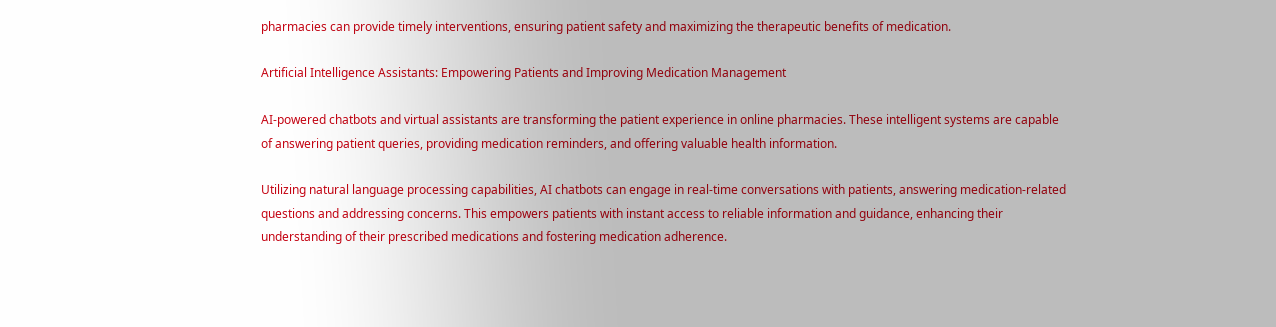pharmacies can provide timely interventions, ensuring patient safety and maximizing the therapeutic benefits of medication.

Artificial Intelligence Assistants: Empowering Patients and Improving Medication Management

AI-powered chatbots and virtual assistants are transforming the patient experience in online pharmacies. These intelligent systems are capable of answering patient queries, providing medication reminders, and offering valuable health information.

Utilizing natural language processing capabilities, AI chatbots can engage in real-time conversations with patients, answering medication-related questions and addressing concerns. This empowers patients with instant access to reliable information and guidance, enhancing their understanding of their prescribed medications and fostering medication adherence.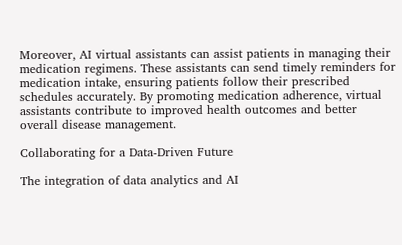Moreover, AI virtual assistants can assist patients in managing their medication regimens. These assistants can send timely reminders for medication intake, ensuring patients follow their prescribed schedules accurately. By promoting medication adherence, virtual assistants contribute to improved health outcomes and better overall disease management.

Collaborating for a Data-Driven Future

The integration of data analytics and AI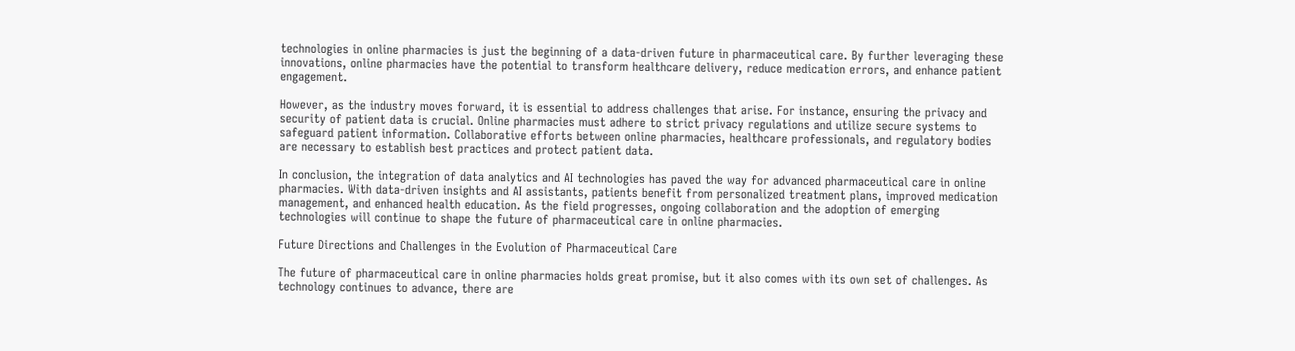technologies in online pharmacies is just the beginning of a data-driven future in pharmaceutical care. By further leveraging these innovations, online pharmacies have the potential to transform healthcare delivery, reduce medication errors, and enhance patient engagement.

However, as the industry moves forward, it is essential to address challenges that arise. For instance, ensuring the privacy and security of patient data is crucial. Online pharmacies must adhere to strict privacy regulations and utilize secure systems to safeguard patient information. Collaborative efforts between online pharmacies, healthcare professionals, and regulatory bodies are necessary to establish best practices and protect patient data.

In conclusion, the integration of data analytics and AI technologies has paved the way for advanced pharmaceutical care in online pharmacies. With data-driven insights and AI assistants, patients benefit from personalized treatment plans, improved medication management, and enhanced health education. As the field progresses, ongoing collaboration and the adoption of emerging technologies will continue to shape the future of pharmaceutical care in online pharmacies.

Future Directions and Challenges in the Evolution of Pharmaceutical Care

The future of pharmaceutical care in online pharmacies holds great promise, but it also comes with its own set of challenges. As technology continues to advance, there are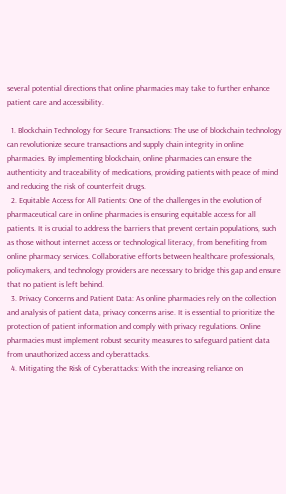several potential directions that online pharmacies may take to further enhance patient care and accessibility.

  1. Blockchain Technology for Secure Transactions: The use of blockchain technology can revolutionize secure transactions and supply chain integrity in online pharmacies. By implementing blockchain, online pharmacies can ensure the authenticity and traceability of medications, providing patients with peace of mind and reducing the risk of counterfeit drugs.
  2. Equitable Access for All Patients: One of the challenges in the evolution of pharmaceutical care in online pharmacies is ensuring equitable access for all patients. It is crucial to address the barriers that prevent certain populations, such as those without internet access or technological literacy, from benefiting from online pharmacy services. Collaborative efforts between healthcare professionals, policymakers, and technology providers are necessary to bridge this gap and ensure that no patient is left behind.
  3. Privacy Concerns and Patient Data: As online pharmacies rely on the collection and analysis of patient data, privacy concerns arise. It is essential to prioritize the protection of patient information and comply with privacy regulations. Online pharmacies must implement robust security measures to safeguard patient data from unauthorized access and cyberattacks.
  4. Mitigating the Risk of Cyberattacks: With the increasing reliance on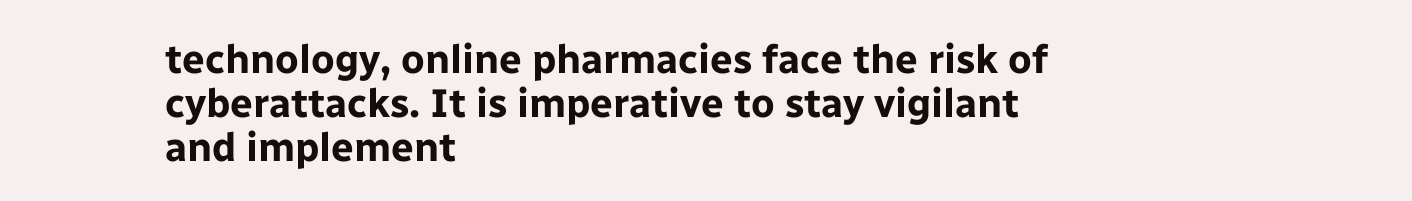technology, online pharmacies face the risk of cyberattacks. It is imperative to stay vigilant and implement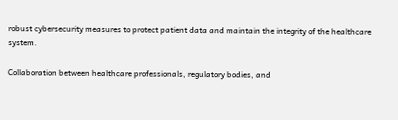robust cybersecurity measures to protect patient data and maintain the integrity of the healthcare system.

Collaboration between healthcare professionals, regulatory bodies, and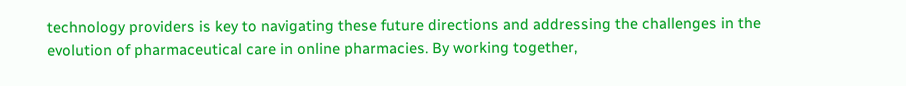technology providers is key to navigating these future directions and addressing the challenges in the evolution of pharmaceutical care in online pharmacies. By working together,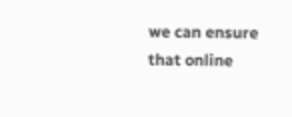we can ensure that online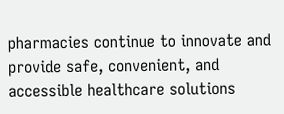pharmacies continue to innovate and provide safe, convenient, and accessible healthcare solutions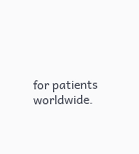for patients worldwide.